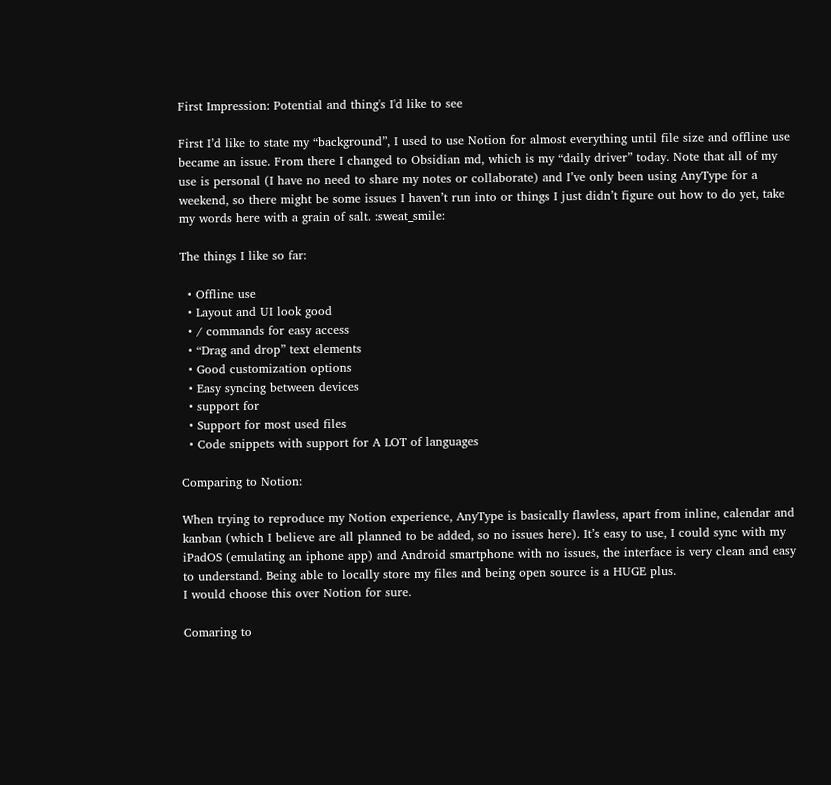First Impression: Potential and thing's I'd like to see

First I’d like to state my “background”, I used to use Notion for almost everything until file size and offline use became an issue. From there I changed to Obsidian md, which is my “daily driver” today. Note that all of my use is personal (I have no need to share my notes or collaborate) and I’ve only been using AnyType for a weekend, so there might be some issues I haven’t run into or things I just didn’t figure out how to do yet, take my words here with a grain of salt. :sweat_smile:

The things I like so far:

  • Offline use
  • Layout and UI look good
  • / commands for easy access
  • “Drag and drop” text elements
  • Good customization options
  • Easy syncing between devices
  • support for
  • Support for most used files
  • Code snippets with support for A LOT of languages

Comparing to Notion:

When trying to reproduce my Notion experience, AnyType is basically flawless, apart from inline, calendar and kanban (which I believe are all planned to be added, so no issues here). It’s easy to use, I could sync with my iPadOS (emulating an iphone app) and Android smartphone with no issues, the interface is very clean and easy to understand. Being able to locally store my files and being open source is a HUGE plus.
I would choose this over Notion for sure.

Comaring to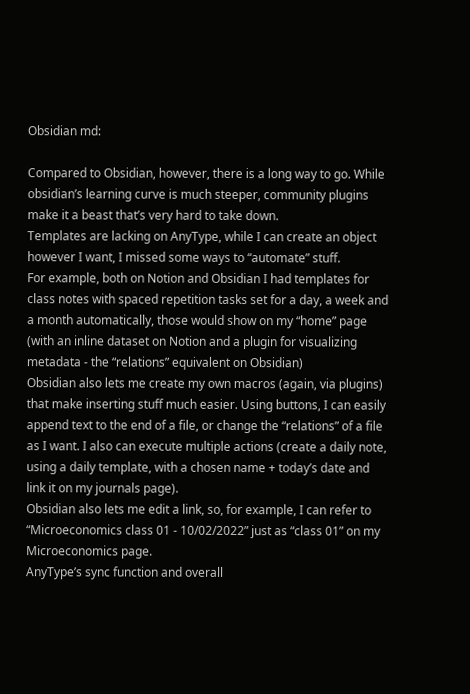Obsidian md:

Compared to Obsidian, however, there is a long way to go. While obsidian’s learning curve is much steeper, community plugins make it a beast that’s very hard to take down.
Templates are lacking on AnyType, while I can create an object however I want, I missed some ways to “automate” stuff.
For example, both on Notion and Obsidian I had templates for class notes with spaced repetition tasks set for a day, a week and a month automatically, those would show on my “home” page (with an inline dataset on Notion and a plugin for visualizing metadata - the “relations” equivalent on Obsidian)
Obsidian also lets me create my own macros (again, via plugins) that make inserting stuff much easier. Using buttons, I can easily append text to the end of a file, or change the “relations” of a file as I want. I also can execute multiple actions (create a daily note, using a daily template, with a chosen name + today’s date and link it on my journals page).
Obsidian also lets me edit a link, so, for example, I can refer to “Microeconomics class 01 - 10/02/2022” just as “class 01” on my Microeconomics page.
AnyType’s sync function and overall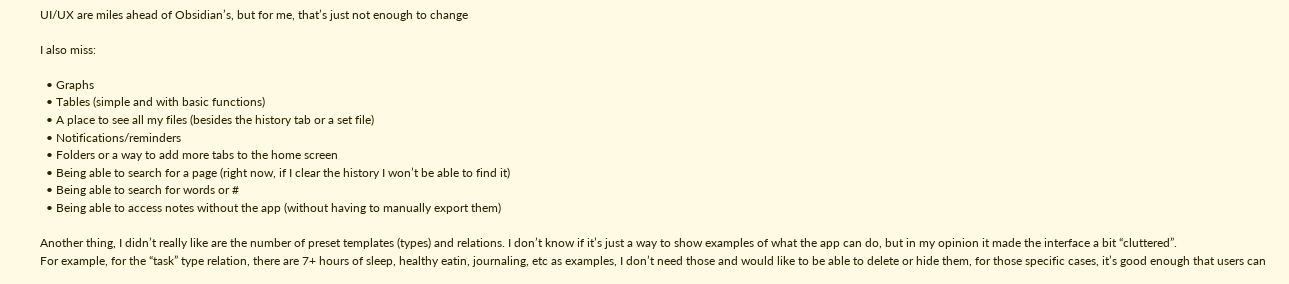UI/UX are miles ahead of Obsidian’s, but for me, that’s just not enough to change

I also miss:

  • Graphs
  • Tables (simple and with basic functions)
  • A place to see all my files (besides the history tab or a set file)
  • Notifications/reminders
  • Folders or a way to add more tabs to the home screen
  • Being able to search for a page (right now, if I clear the history I won’t be able to find it)
  • Being able to search for words or #
  • Being able to access notes without the app (without having to manually export them)

Another thing, I didn’t really like are the number of preset templates (types) and relations. I don’t know if it’s just a way to show examples of what the app can do, but in my opinion it made the interface a bit “cluttered”.
For example, for the “task” type relation, there are 7+ hours of sleep, healthy eatin, journaling, etc as examples, I don’t need those and would like to be able to delete or hide them, for those specific cases, it’s good enough that users can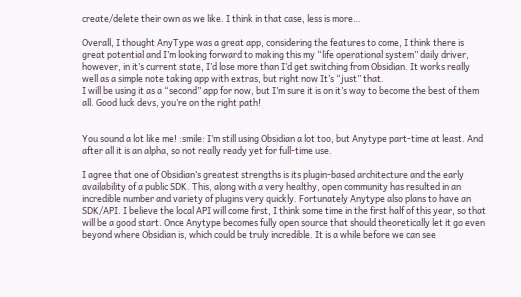create/delete their own as we like. I think in that case, less is more…

Overall, I thought AnyType was a great app, considering the features to come, I think there is great potential and I’m looking forward to making this my “life operational system” daily driver, however, in it’s current state, I’d lose more than I’d get switching from Obsidian. It works really well as a simple note taking app with extras, but right now It’s “just” that.
I will be using it as a “second” app for now, but I’m sure it is on it’s way to become the best of them all. Good luck devs, you’re on the right path!


You sound a lot like me! :smile: I’m still using Obsidian a lot too, but Anytype part-time at least. And after all it is an alpha, so not really ready yet for full-time use.

I agree that one of Obsidian’s greatest strengths is its plugin-based architecture and the early availability of a public SDK. This, along with a very healthy, open community has resulted in an incredible number and variety of plugins very quickly. Fortunately Anytype also plans to have an SDK/API. I believe the local API will come first, I think some time in the first half of this year, so that will be a good start. Once Anytype becomes fully open source that should theoretically let it go even beyond where Obsidian is, which could be truly incredible. It is a while before we can see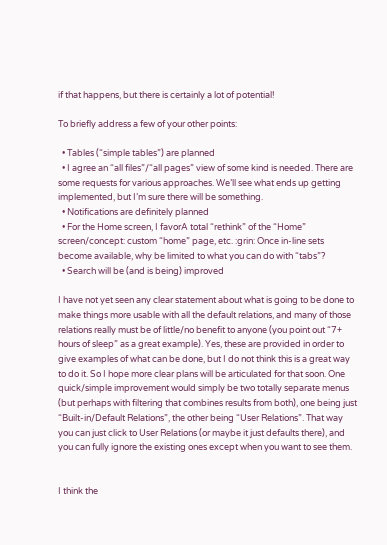if that happens, but there is certainly a lot of potential!

To briefly address a few of your other points:

  • Tables (“simple tables”) are planned
  • I agree an “all files”/“all pages” view of some kind is needed. There are some requests for various approaches. We’ll see what ends up getting implemented, but I’m sure there will be something.
  • Notifications are definitely planned
  • For the Home screen, I favorA total “rethink” of the “Home” screen/concept: custom “home” page, etc. :grin: Once in-line sets become available, why be limited to what you can do with “tabs”?
  • Search will be (and is being) improved

I have not yet seen any clear statement about what is going to be done to make things more usable with all the default relations, and many of those relations really must be of little/no benefit to anyone (you point out “7+ hours of sleep” as a great example). Yes, these are provided in order to give examples of what can be done, but I do not think this is a great way to do it. So I hope more clear plans will be articulated for that soon. One quick/simple improvement would simply be two totally separate menus (but perhaps with filtering that combines results from both), one being just “Built-in/Default Relations”, the other being “User Relations”. That way you can just click to User Relations (or maybe it just defaults there), and you can fully ignore the existing ones except when you want to see them.


I think the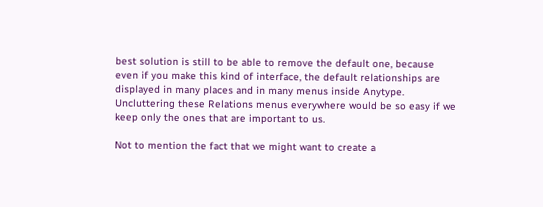best solution is still to be able to remove the default one, because even if you make this kind of interface, the default relationships are displayed in many places and in many menus inside Anytype.
Uncluttering these Relations menus everywhere would be so easy if we keep only the ones that are important to us.

Not to mention the fact that we might want to create a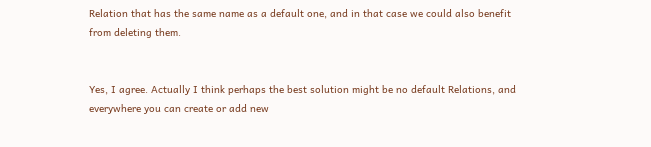Relation that has the same name as a default one, and in that case we could also benefit from deleting them.


Yes, I agree. Actually I think perhaps the best solution might be no default Relations, and everywhere you can create or add new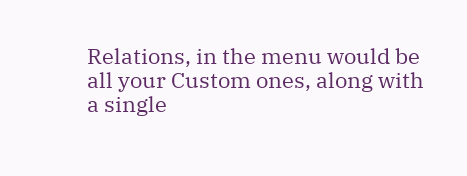Relations, in the menu would be all your Custom ones, along with a single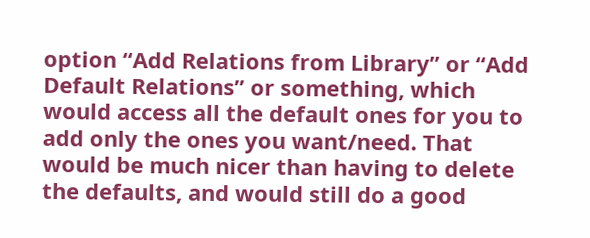option “Add Relations from Library” or “Add Default Relations” or something, which would access all the default ones for you to add only the ones you want/need. That would be much nicer than having to delete the defaults, and would still do a good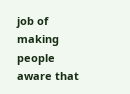job of making people aware that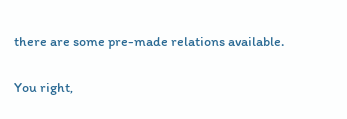there are some pre-made relations available.


You right,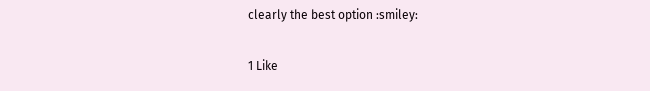clearly the best option :smiley:

1 Like